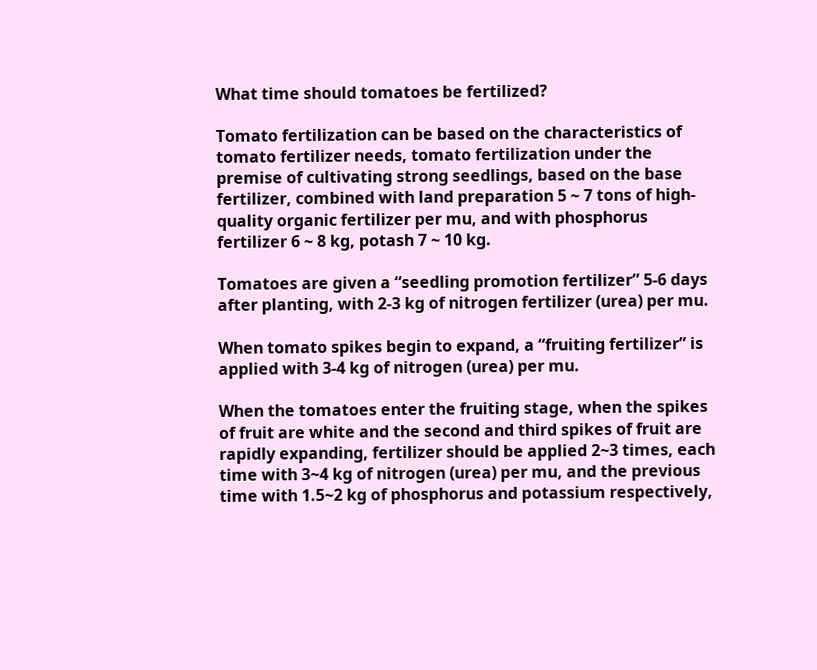What time should tomatoes be fertilized?

Tomato fertilization can be based on the characteristics of tomato fertilizer needs, tomato fertilization under the premise of cultivating strong seedlings, based on the base fertilizer, combined with land preparation 5 ~ 7 tons of high-quality organic fertilizer per mu, and with phosphorus fertilizer 6 ~ 8 kg, potash 7 ~ 10 kg.

Tomatoes are given a “seedling promotion fertilizer” 5-6 days after planting, with 2-3 kg of nitrogen fertilizer (urea) per mu.

When tomato spikes begin to expand, a “fruiting fertilizer” is applied with 3-4 kg of nitrogen (urea) per mu.

When the tomatoes enter the fruiting stage, when the spikes of fruit are white and the second and third spikes of fruit are rapidly expanding, fertilizer should be applied 2~3 times, each time with 3~4 kg of nitrogen (urea) per mu, and the previous time with 1.5~2 kg of phosphorus and potassium respectively,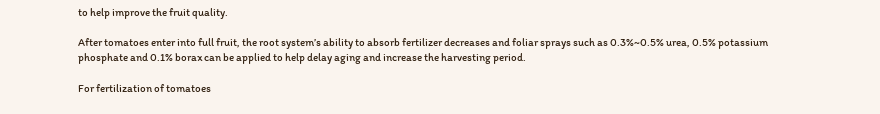to help improve the fruit quality.

After tomatoes enter into full fruit, the root system’s ability to absorb fertilizer decreases and foliar sprays such as 0.3%~0.5% urea, 0.5% potassium phosphate and 0.1% borax can be applied to help delay aging and increase the harvesting period.

For fertilization of tomatoes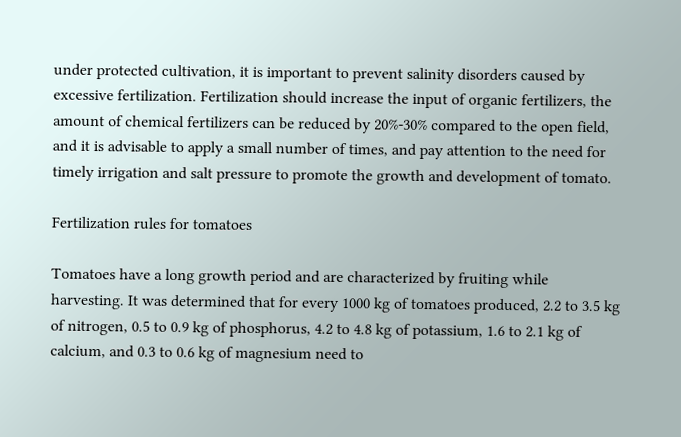under protected cultivation, it is important to prevent salinity disorders caused by excessive fertilization. Fertilization should increase the input of organic fertilizers, the amount of chemical fertilizers can be reduced by 20%-30% compared to the open field, and it is advisable to apply a small number of times, and pay attention to the need for timely irrigation and salt pressure to promote the growth and development of tomato.

Fertilization rules for tomatoes

Tomatoes have a long growth period and are characterized by fruiting while harvesting. It was determined that for every 1000 kg of tomatoes produced, 2.2 to 3.5 kg of nitrogen, 0.5 to 0.9 kg of phosphorus, 4.2 to 4.8 kg of potassium, 1.6 to 2.1 kg of calcium, and 0.3 to 0.6 kg of magnesium need to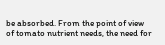be absorbed. From the point of view of tomato nutrient needs, the need for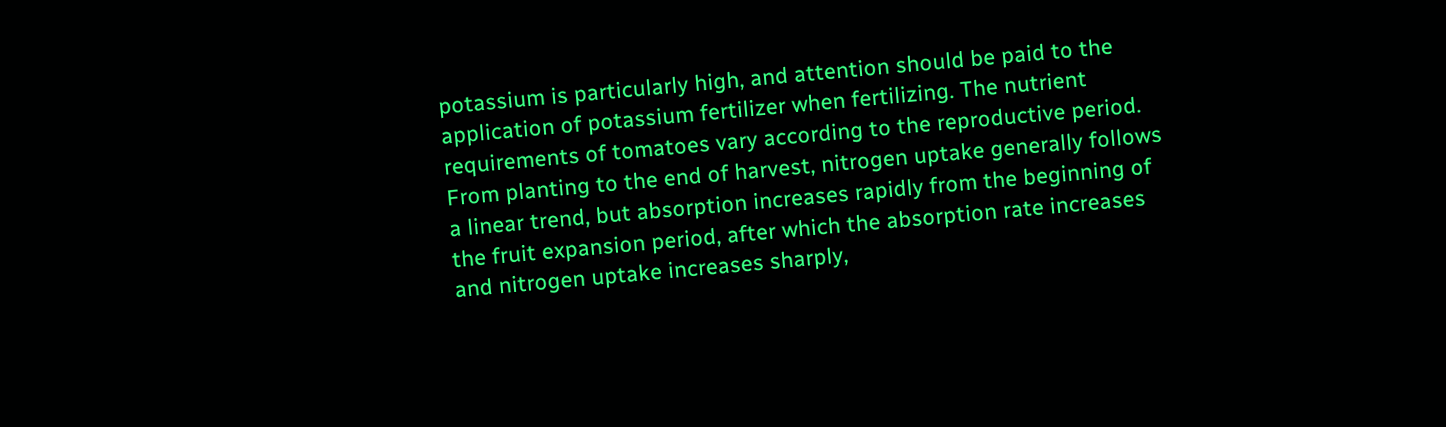potassium is particularly high, and attention should be paid to the application of potassium fertilizer when fertilizing. The nutrient requirements of tomatoes vary according to the reproductive period. From planting to the end of harvest, nitrogen uptake generally follows a linear trend, but absorption increases rapidly from the beginning of the fruit expansion period, after which the absorption rate increases and nitrogen uptake increases sharply,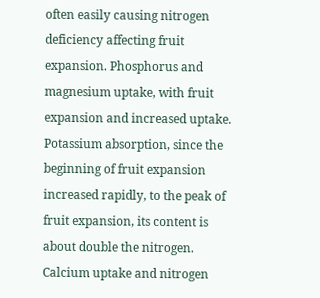often easily causing nitrogen deficiency affecting fruit expansion. Phosphorus and magnesium uptake, with fruit expansion and increased uptake. Potassium absorption, since the beginning of fruit expansion increased rapidly, to the peak of fruit expansion, its content is about double the nitrogen. Calcium uptake and nitrogen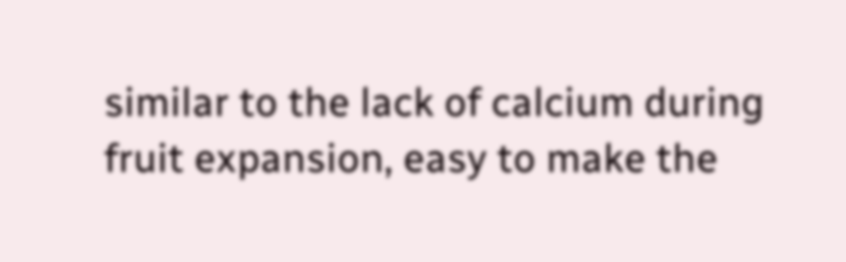similar to the lack of calcium during fruit expansion, easy to make the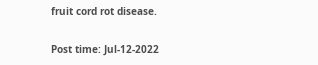fruit cord rot disease.

Post time: Jul-12-2022